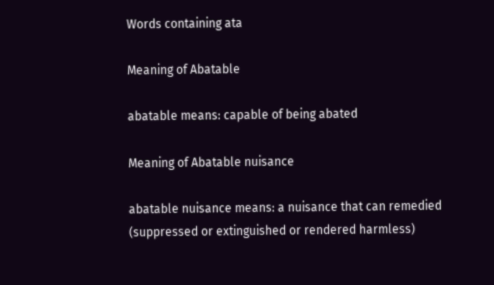Words containing ata

Meaning of Abatable

abatable means: capable of being abated

Meaning of Abatable nuisance

abatable nuisance means: a nuisance that can remedied (suppressed or extinguished or rendered harmless)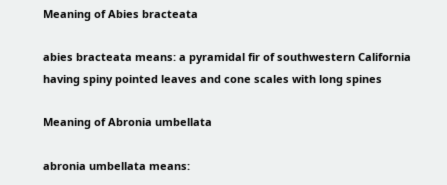Meaning of Abies bracteata

abies bracteata means: a pyramidal fir of southwestern California having spiny pointed leaves and cone scales with long spines

Meaning of Abronia umbellata

abronia umbellata means: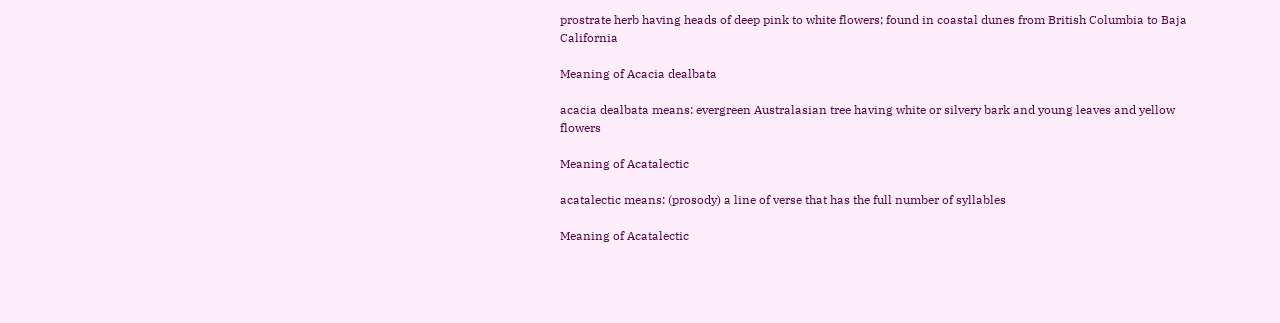prostrate herb having heads of deep pink to white flowers; found in coastal dunes from British Columbia to Baja California

Meaning of Acacia dealbata

acacia dealbata means: evergreen Australasian tree having white or silvery bark and young leaves and yellow flowers

Meaning of Acatalectic

acatalectic means: (prosody) a line of verse that has the full number of syllables

Meaning of Acatalectic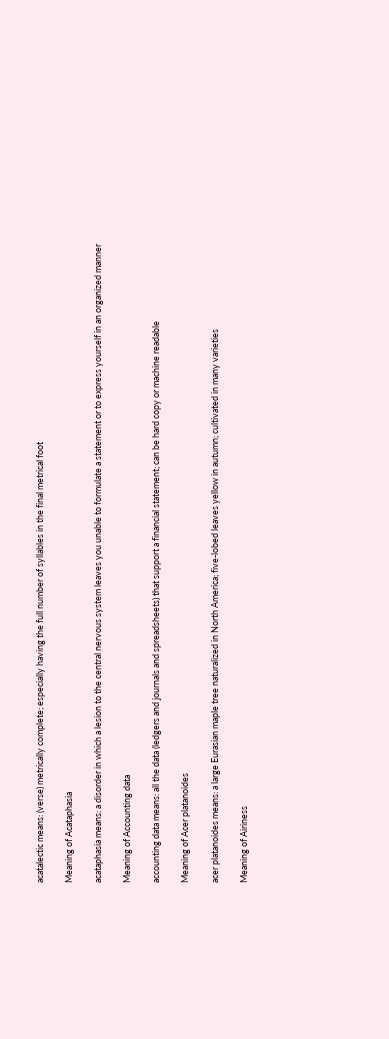acatalectic means: (verse) metrically complete; especially having the full number of syllables in the final metrical foot

Meaning of Acataphasia

acataphasia means: a disorder in which a lesion to the central nervous system leaves you unable to formulate a statement or to express yourself in an organized manner

Meaning of Accounting data

accounting data means: all the data (ledgers and journals and spreadsheets) that support a financial statement; can be hard copy or machine readable

Meaning of Acer platanoides

acer platanoides means: a large Eurasian maple tree naturalized in North America; five-lobed leaves yellow in autumn; cultivated in many varieties

Meaning of Airiness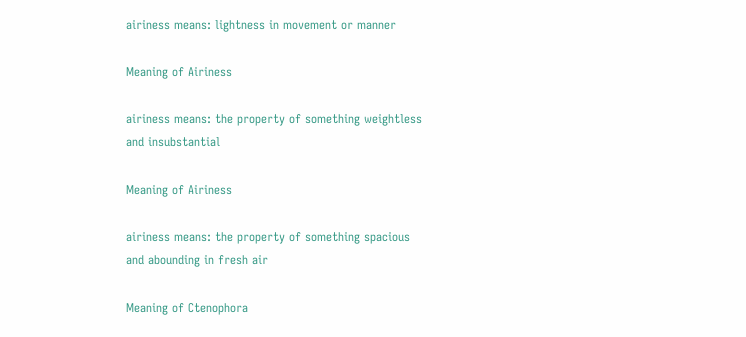airiness means: lightness in movement or manner

Meaning of Airiness

airiness means: the property of something weightless and insubstantial

Meaning of Airiness

airiness means: the property of something spacious and abounding in fresh air

Meaning of Ctenophora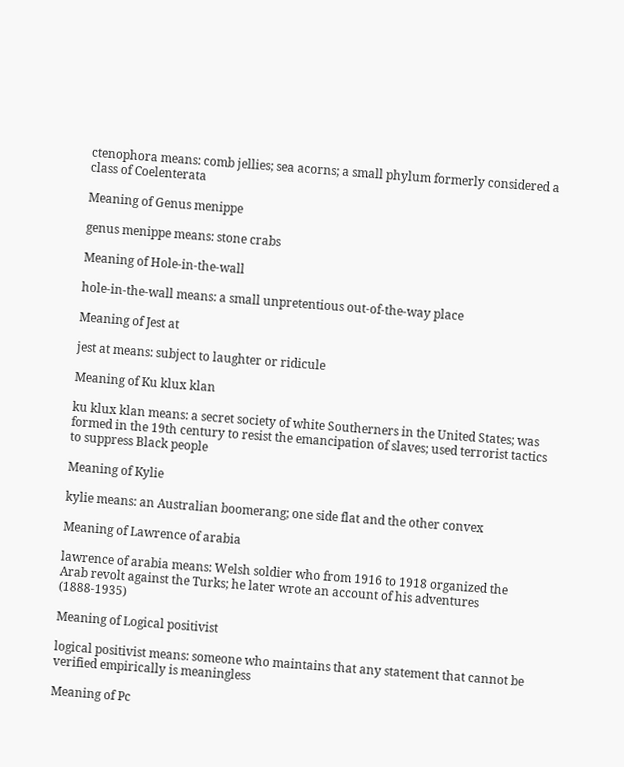ctenophora means: comb jellies; sea acorns; a small phylum formerly considered a class of Coelenterata

Meaning of Genus menippe

genus menippe means: stone crabs

Meaning of Hole-in-the-wall

hole-in-the-wall means: a small unpretentious out-of-the-way place

Meaning of Jest at

jest at means: subject to laughter or ridicule

Meaning of Ku klux klan

ku klux klan means: a secret society of white Southerners in the United States; was formed in the 19th century to resist the emancipation of slaves; used terrorist tactics to suppress Black people

Meaning of Kylie

kylie means: an Australian boomerang; one side flat and the other convex

Meaning of Lawrence of arabia

lawrence of arabia means: Welsh soldier who from 1916 to 1918 organized the Arab revolt against the Turks; he later wrote an account of his adventures (1888-1935)

Meaning of Logical positivist

logical positivist means: someone who maintains that any statement that cannot be verified empirically is meaningless

Meaning of Pc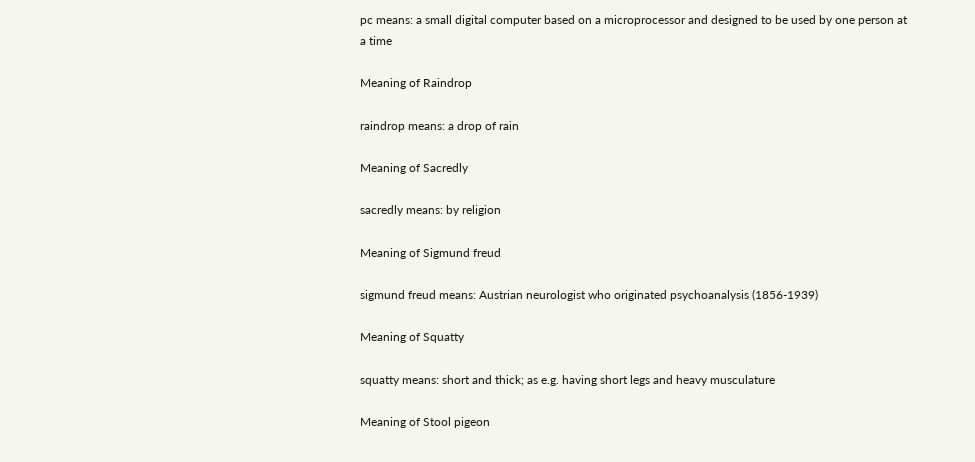pc means: a small digital computer based on a microprocessor and designed to be used by one person at a time

Meaning of Raindrop

raindrop means: a drop of rain

Meaning of Sacredly

sacredly means: by religion

Meaning of Sigmund freud

sigmund freud means: Austrian neurologist who originated psychoanalysis (1856-1939)

Meaning of Squatty

squatty means: short and thick; as e.g. having short legs and heavy musculature

Meaning of Stool pigeon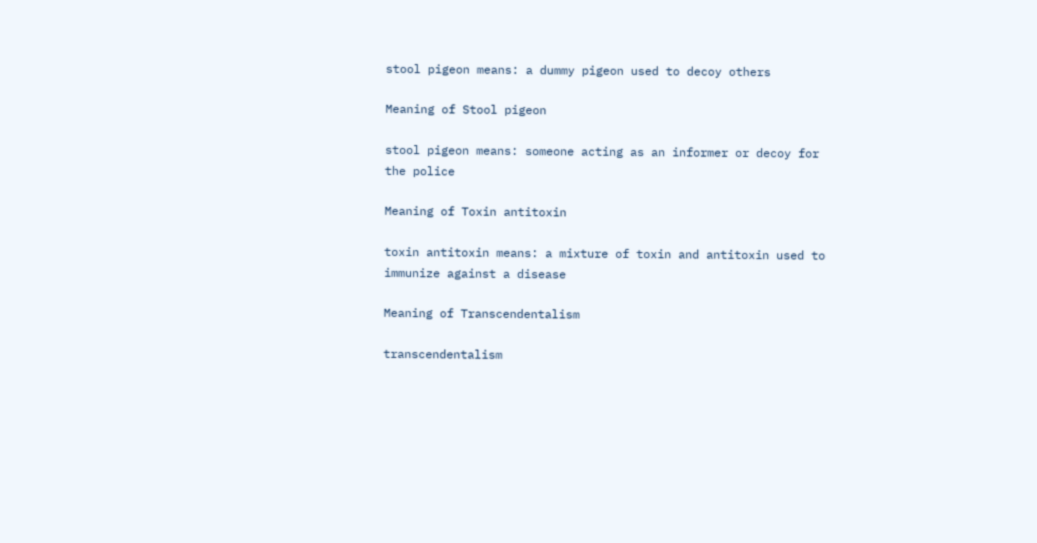stool pigeon means: a dummy pigeon used to decoy others

Meaning of Stool pigeon

stool pigeon means: someone acting as an informer or decoy for the police

Meaning of Toxin antitoxin

toxin antitoxin means: a mixture of toxin and antitoxin used to immunize against a disease

Meaning of Transcendentalism

transcendentalism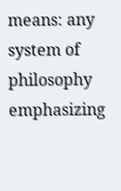means: any system of philosophy emphasizing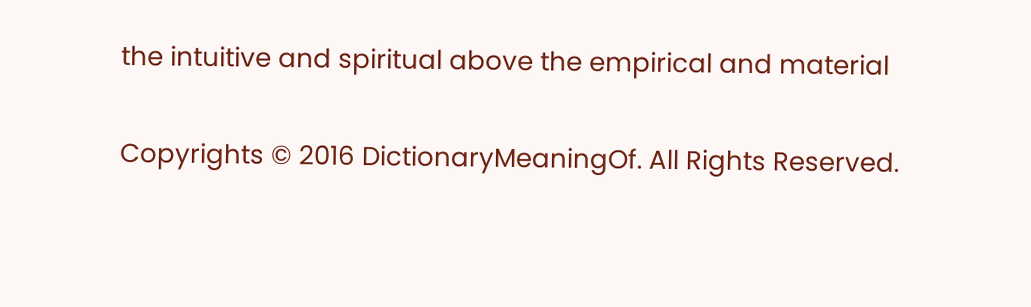the intuitive and spiritual above the empirical and material

Copyrights © 2016 DictionaryMeaningOf. All Rights Reserved.